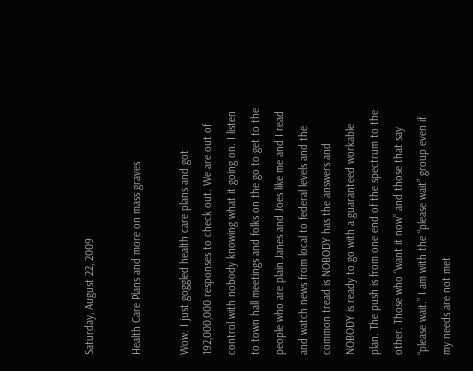Saturday, August 22, 2009

Health Care Plans and more on mass graves

Wow. I just goggled health care plans and got 192,000,000 responses to check out. We are out of control with nobody knowing what it going on. I listen to town hall meetings and folks on the go to get to the people who are plain Janes and Joes like me and I read and watch news from local to federal levels and the common tread is NOBODY has the answers and NOBODY is ready to go with a guaranteed workable plan. The push is from one end of the spectrum to the other. Those who “want it now” and those that say “please wait.” I am with the “please wait” group even if my needs are not met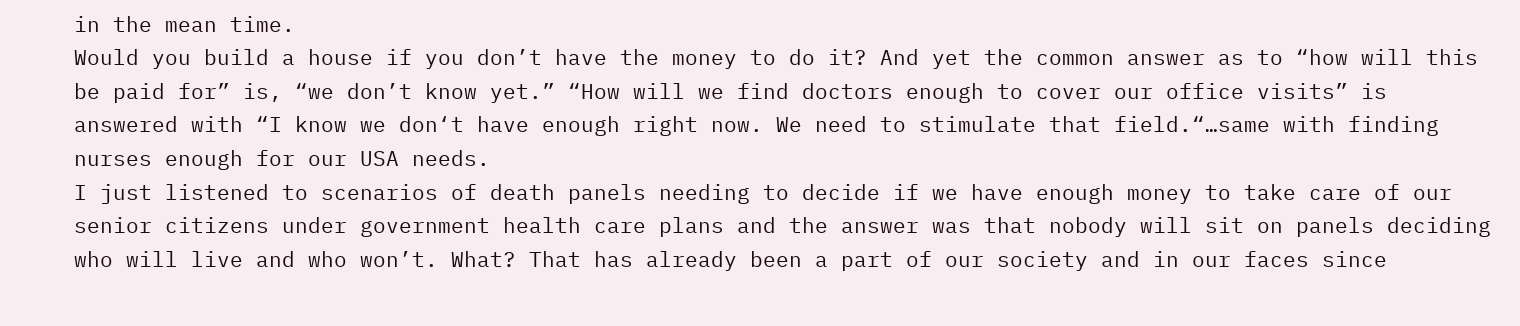in the mean time.
Would you build a house if you don’t have the money to do it? And yet the common answer as to “how will this be paid for” is, “we don’t know yet.” “How will we find doctors enough to cover our office visits” is answered with “I know we don‘t have enough right now. We need to stimulate that field.“…same with finding nurses enough for our USA needs.
I just listened to scenarios of death panels needing to decide if we have enough money to take care of our senior citizens under government health care plans and the answer was that nobody will sit on panels deciding who will live and who won’t. What? That has already been a part of our society and in our faces since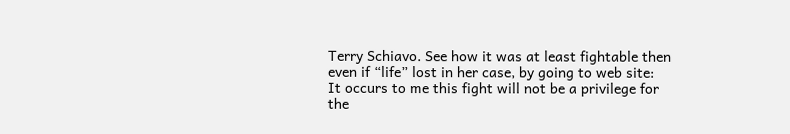Terry Schiavo. See how it was at least fightable then even if “life” lost in her case, by going to web site:
It occurs to me this fight will not be a privilege for the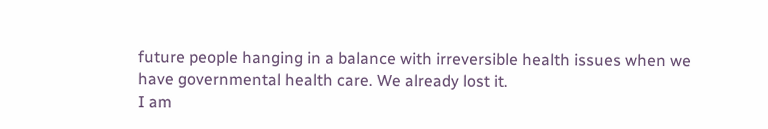future people hanging in a balance with irreversible health issues when we have governmental health care. We already lost it.
I am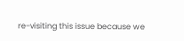re-visiting this issue because we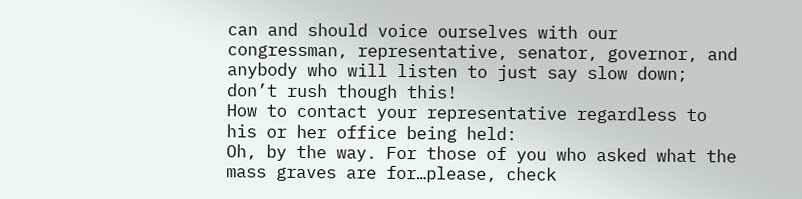can and should voice ourselves with our congressman, representative, senator, governor, and anybody who will listen to just say slow down; don’t rush though this!
How to contact your representative regardless to his or her office being held:
Oh, by the way. For those of you who asked what the mass graves are for…please, check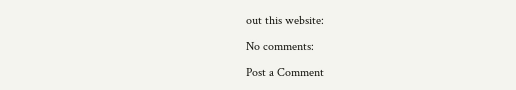out this website:

No comments:

Post a Comment